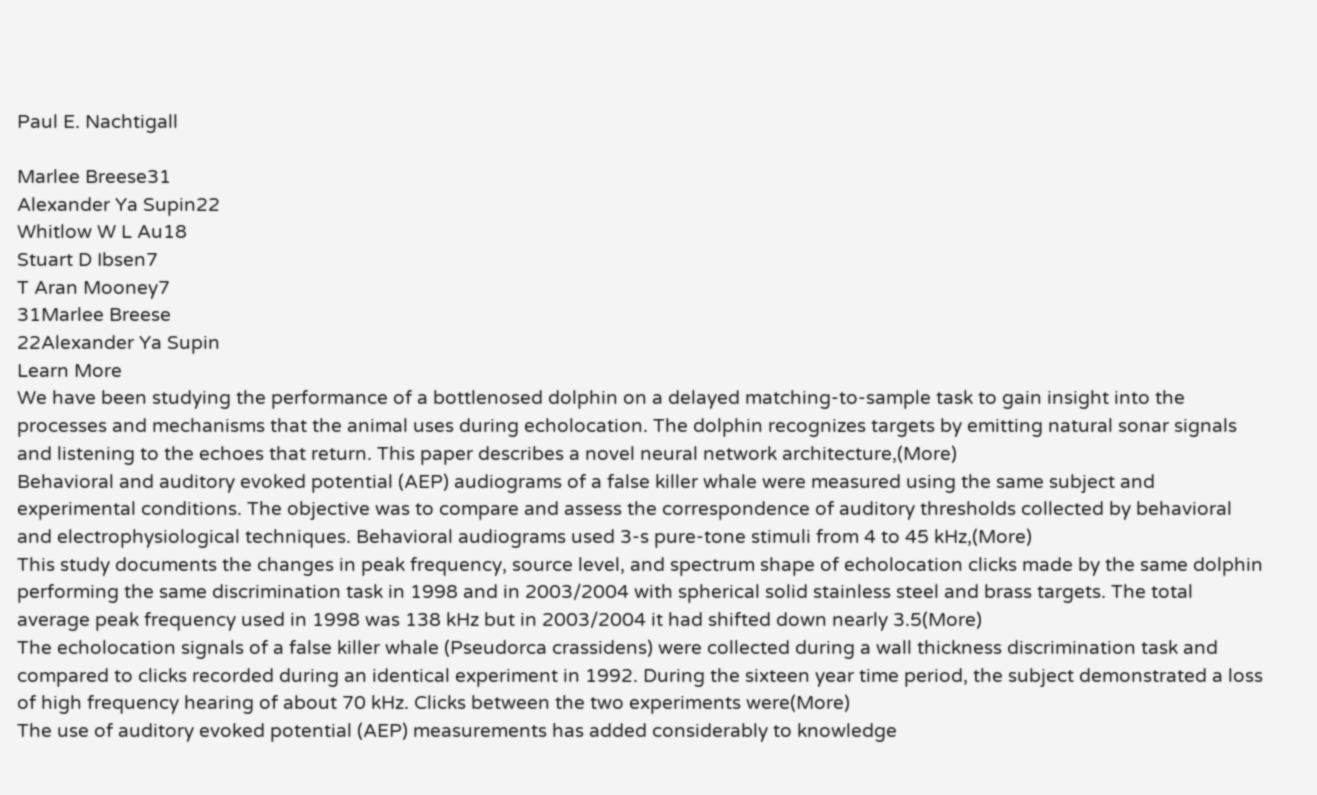Paul E. Nachtigall

Marlee Breese31
Alexander Ya Supin22
Whitlow W L Au18
Stuart D Ibsen7
T Aran Mooney7
31Marlee Breese
22Alexander Ya Supin
Learn More
We have been studying the performance of a bottlenosed dolphin on a delayed matching-to-sample task to gain insight into the processes and mechanisms that the animal uses during echolocation. The dolphin recognizes targets by emitting natural sonar signals and listening to the echoes that return. This paper describes a novel neural network architecture,(More)
Behavioral and auditory evoked potential (AEP) audiograms of a false killer whale were measured using the same subject and experimental conditions. The objective was to compare and assess the correspondence of auditory thresholds collected by behavioral and electrophysiological techniques. Behavioral audiograms used 3-s pure-tone stimuli from 4 to 45 kHz,(More)
This study documents the changes in peak frequency, source level, and spectrum shape of echolocation clicks made by the same dolphin performing the same discrimination task in 1998 and in 2003/2004 with spherical solid stainless steel and brass targets. The total average peak frequency used in 1998 was 138 kHz but in 2003/2004 it had shifted down nearly 3.5(More)
The echolocation signals of a false killer whale (Pseudorca crassidens) were collected during a wall thickness discrimination task and compared to clicks recorded during an identical experiment in 1992. During the sixteen year time period, the subject demonstrated a loss of high frequency hearing of about 70 kHz. Clicks between the two experiments were(More)
The use of auditory evoked potential (AEP) measurements has added considerably to knowledge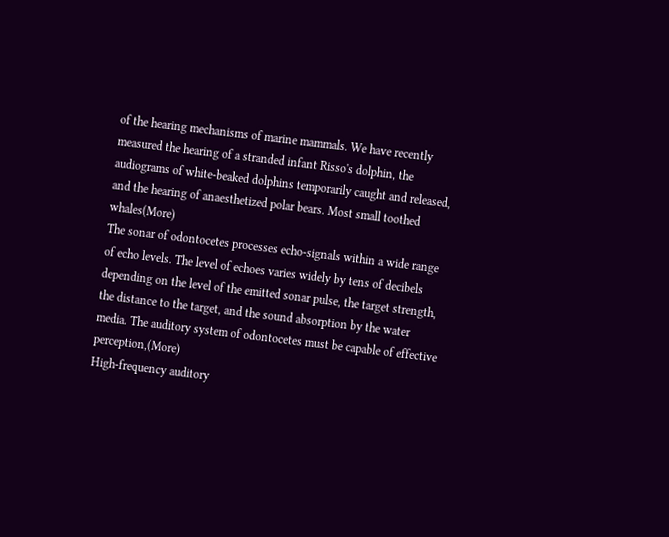of the hearing mechanisms of marine mammals. We have recently measured the hearing of a stranded infant Risso's dolphin, the audiograms of white-beaked dolphins temporarily caught and released, and the hearing of anaesthetized polar bears. Most small toothed whales(More)
The sonar of odontocetes processes echo-signals within a wide range of echo levels. The level of echoes varies widely by tens of decibels depending on the level of the emitted sonar pulse, the target strength, the distance to the target, and the sound absorption by the water media. The auditory system of odontocetes must be capable of effective perception,(More)
High-frequency auditory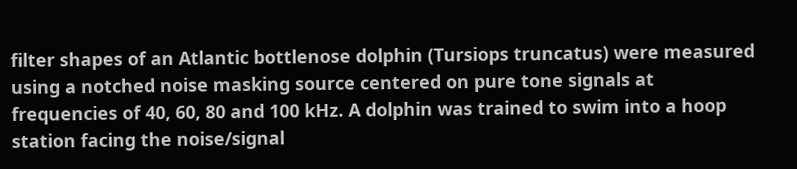filter shapes of an Atlantic bottlenose dolphin (Tursiops truncatus) were measured using a notched noise masking source centered on pure tone signals at frequencies of 40, 60, 80 and 100 kHz. A dolphin was trained to swim into a hoop station facing the noise/signal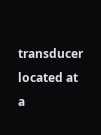transducer located at a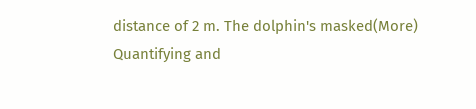distance of 2 m. The dolphin's masked(More)
Quantifying and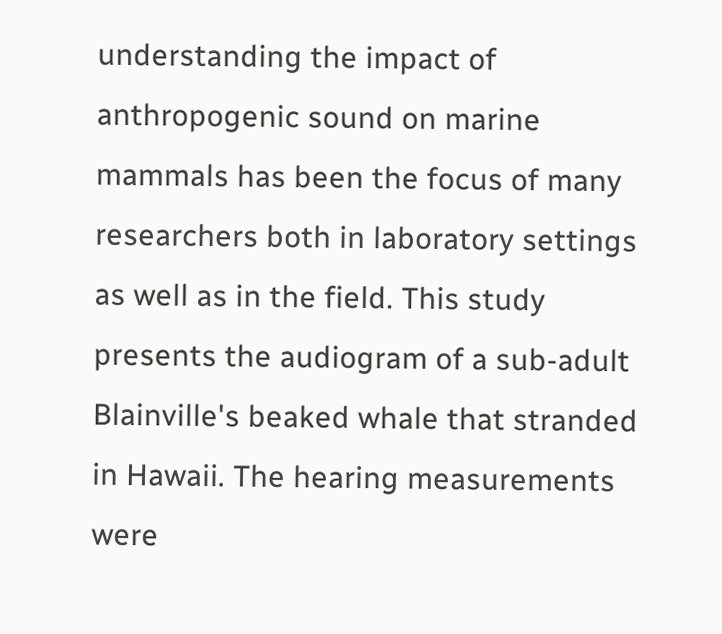understanding the impact of anthropogenic sound on marine mammals has been the focus of many researchers both in laboratory settings as well as in the field. This study presents the audiogram of a sub-adult Blainville's beaked whale that stranded in Hawaii. The hearing measurements were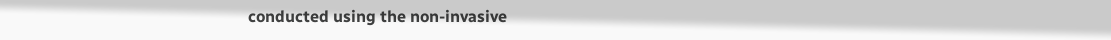conducted using the non-invasive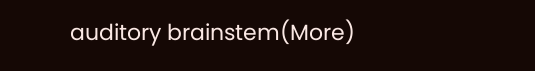auditory brainstem(More)